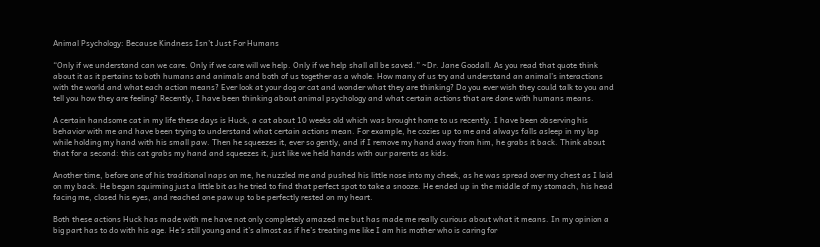Animal Psychology: Because Kindness Isn’t Just For Humans

“Only if we understand can we care. Only if we care will we help. Only if we help shall all be saved.” ~Dr. Jane Goodall. As you read that quote think about it as it pertains to both humans and animals and both of us together as a whole. How many of us try and understand an animal’s interactions with the world and what each action means? Ever look at your dog or cat and wonder what they are thinking? Do you ever wish they could talk to you and tell you how they are feeling? Recently, I have been thinking about animal psychology and what certain actions that are done with humans means.

A certain handsome cat in my life these days is Huck, a cat about 10 weeks old which was brought home to us recently. I have been observing his behavior with me and have been trying to understand what certain actions mean. For example, he cozies up to me and always falls asleep in my lap while holding my hand with his small paw. Then he squeezes it, ever so gently, and if I remove my hand away from him, he grabs it back. Think about that for a second: this cat grabs my hand and squeezes it, just like we held hands with our parents as kids.

Another time, before one of his traditional naps on me, he nuzzled me and pushed his little nose into my cheek, as he was spread over my chest as I laid on my back. He began squirming just a little bit as he tried to find that perfect spot to take a snooze. He ended up in the middle of my stomach, his head facing me, closed his eyes, and reached one paw up to be perfectly rested on my heart.

Both these actions Huck has made with me have not only completely amazed me but has made me really curious about what it means. In my opinion a big part has to do with his age. He’s still young and it’s almost as if he’s treating me like I am his mother who is caring for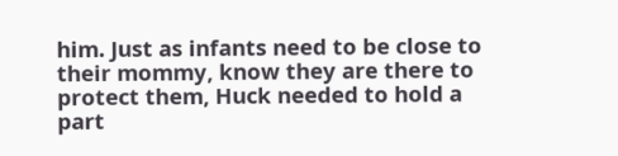him. Just as infants need to be close to their mommy, know they are there to protect them, Huck needed to hold a part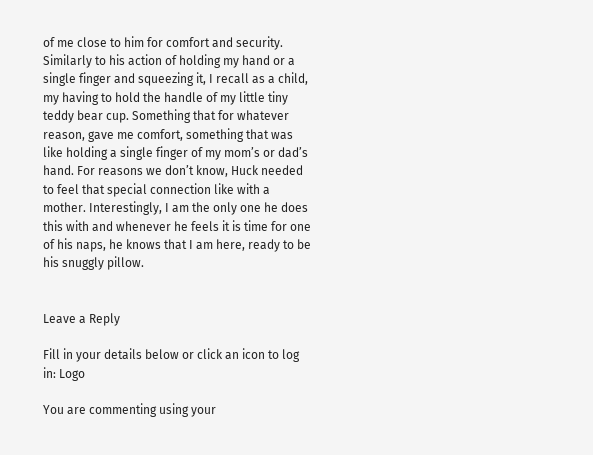of me close to him for comfort and security. Similarly to his action of holding my hand or a single finger and squeezing it, I recall as a child, my having to hold the handle of my little tiny teddy bear cup. Something that for whatever reason, gave me comfort, something that was like holding a single finger of my mom’s or dad’s hand. For reasons we don’t know, Huck needed to feel that special connection like with a mother. Interestingly, I am the only one he does this with and whenever he feels it is time for one of his naps, he knows that I am here, ready to be his snuggly pillow.


Leave a Reply

Fill in your details below or click an icon to log in: Logo

You are commenting using your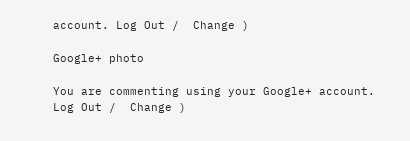account. Log Out /  Change )

Google+ photo

You are commenting using your Google+ account. Log Out /  Change )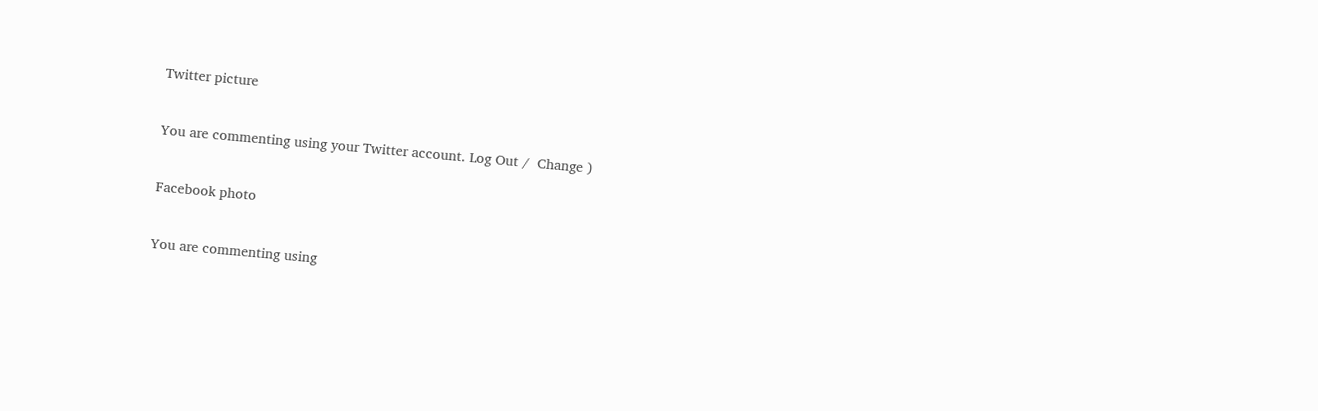Twitter picture

You are commenting using your Twitter account. Log Out /  Change )

Facebook photo

You are commenting using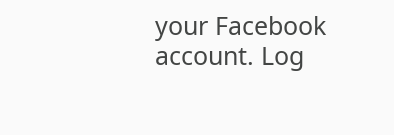your Facebook account. Log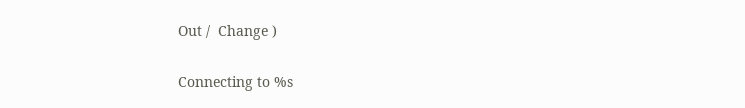Out /  Change )


Connecting to %s